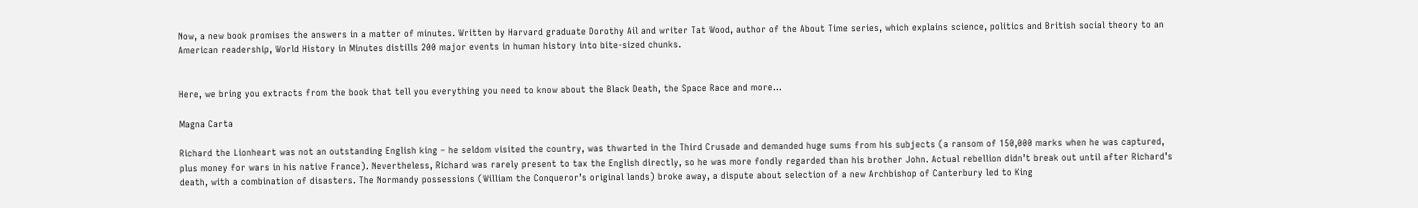Now, a new book promises the answers in a matter of minutes. Written by Harvard graduate Dorothy Ail and writer Tat Wood, author of the About Time series, which explains science, politics and British social theory to an American readership, World History in Minutes distills 200 major events in human history into bite-sized chunks.


Here, we bring you extracts from the book that tell you everything you need to know about the Black Death, the Space Race and more…

Magna Carta

Richard the Lionheart was not an outstanding English king – he seldom visited the country, was thwarted in the Third Crusade and demanded huge sums from his subjects (a ransom of 150,000 marks when he was captured, plus money for wars in his native France). Nevertheless, Richard was rarely present to tax the English directly, so he was more fondly regarded than his brother John. Actual rebellion didn’t break out until after Richard’s death, with a combination of disasters. The Normandy possessions (William the Conqueror’s original lands) broke away, a dispute about selection of a new Archbishop of Canterbury led to King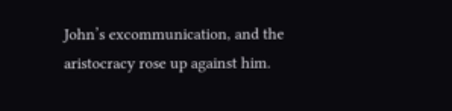John’s excommunication, and the aristocracy rose up against him.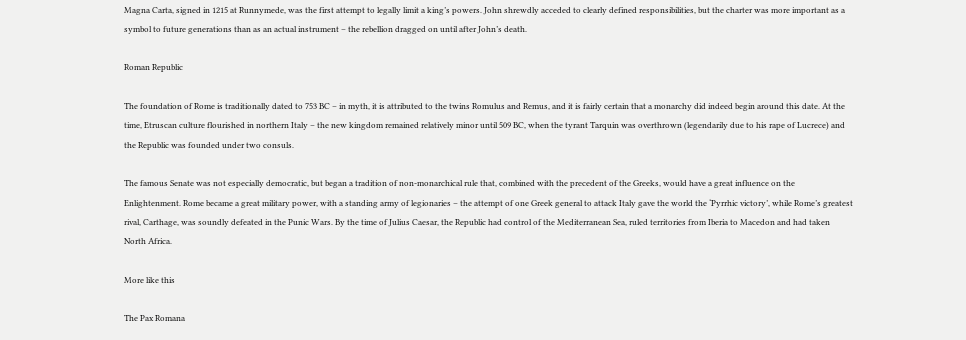Magna Carta, signed in 1215 at Runnymede, was the first attempt to legally limit a king’s powers. John shrewdly acceded to clearly defined responsibilities, but the charter was more important as a symbol to future generations than as an actual instrument – the rebellion dragged on until after John’s death.

Roman Republic

The foundation of Rome is traditionally dated to 753 BC – in myth, it is attributed to the twins Romulus and Remus, and it is fairly certain that a monarchy did indeed begin around this date. At the time, Etruscan culture flourished in northern Italy – the new kingdom remained relatively minor until 509 BC, when the tyrant Tarquin was overthrown (legendarily due to his rape of Lucrece) and the Republic was founded under two consuls.

The famous Senate was not especially democratic, but began a tradition of non-monarchical rule that, combined with the precedent of the Greeks, would have a great influence on the Enlightenment. Rome became a great military power, with a standing army of legionaries – the attempt of one Greek general to attack Italy gave the world the ‘Pyrrhic victory’, while Rome’s greatest rival, Carthage, was soundly defeated in the Punic Wars. By the time of Julius Caesar, the Republic had control of the Mediterranean Sea, ruled territories from Iberia to Macedon and had taken North Africa.

More like this

The Pax Romana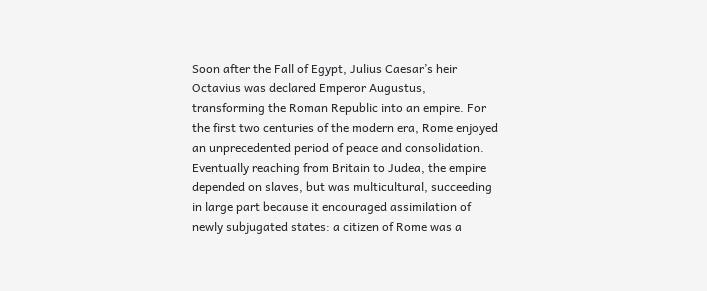Soon after the Fall of Egypt, Julius Caesar’s heir Octavius was declared Emperor Augustus, transforming the Roman Republic into an empire. For the first two centuries of the modern era, Rome enjoyed an unprecedented period of peace and consolidation. Eventually reaching from Britain to Judea, the empire depended on slaves, but was multicultural, succeeding in large part because it encouraged assimilation of newly subjugated states: a citizen of Rome was a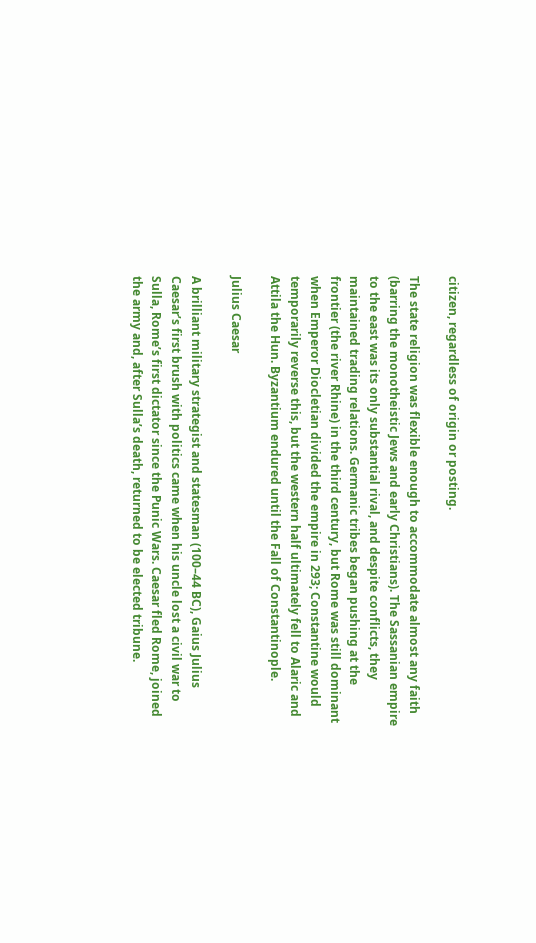citizen, regardless of origin or posting.

The state religion was flexible enough to accommodate almost any faith (barring the monotheistic Jews and early Christians). The Sassanian empire to the east was its only substantial rival, and despite conflicts, they maintained trading relations. Germanic tribes began pushing at the frontier (the river Rhine) in the third century, but Rome was still dominant when Emperor Diocletian divided the empire in 293; Constantine would temporarily reverse this, but the western half ultimately fell to Alaric and Attila the Hun. Byzantium endured until the Fall of Constantinople.

Julius Caesar

A brilliant military strategist and statesman (100–44 BC), Gaius Julius Caesar’s first brush with politics came when his uncle lost a civil war to Sulla, Rome’s first dictator since the Punic Wars. Caesar fled Rome, joined the army and, after Sulla’s death, returned to be elected tribune.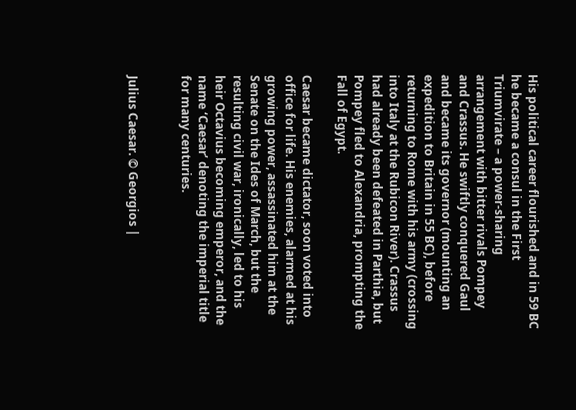His political career flourished and in 59 BC he became a consul in the First Triumvirate – a power-sharing arrangement with bitter rivals Pompey and Crassus. He swiftly conquered Gaul and became its governor (mounting an expedition to Britain in 55 BC), before returning to Rome with his army (crossing into Italy at the Rubicon River). Crassus had already been defeated in Parthia, but Pompey fled to Alexandria, prompting the Fall of Egypt.

Caesar became dictator, soon voted into office for life. His enemies, alarmed at his growing power, assassinated him at the Senate on the Ides of March, but the resulting civil war, ironically, led to his heir Octavius becoming emperor, and the name ‘Caesar’ denoting the imperial title for many centuries.


Julius Caesar. © Georgios |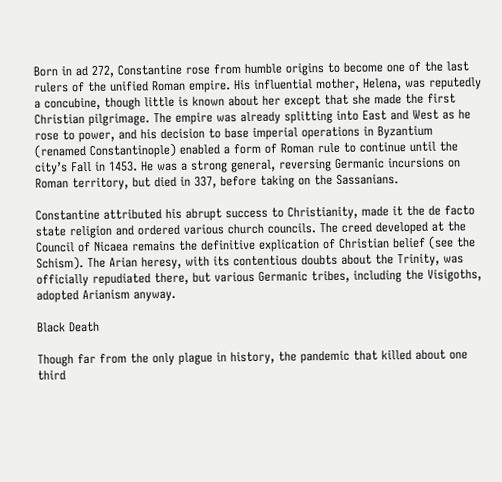Born in ad 272, Constantine rose from humble origins to become one of the last rulers of the unified Roman empire. His influential mother, Helena, was reputedly a concubine, though little is known about her except that she made the first Christian pilgrimage. The empire was already splitting into East and West as he rose to power, and his decision to base imperial operations in Byzantium (renamed Constantinople) enabled a form of Roman rule to continue until the city’s Fall in 1453. He was a strong general, reversing Germanic incursions on Roman territory, but died in 337, before taking on the Sassanians.

Constantine attributed his abrupt success to Christianity, made it the de facto state religion and ordered various church councils. The creed developed at the Council of Nicaea remains the definitive explication of Christian belief (see the Schism). The Arian heresy, with its contentious doubts about the Trinity, was officially repudiated there, but various Germanic tribes, including the Visigoths, adopted Arianism anyway.

Black Death

Though far from the only plague in history, the pandemic that killed about one third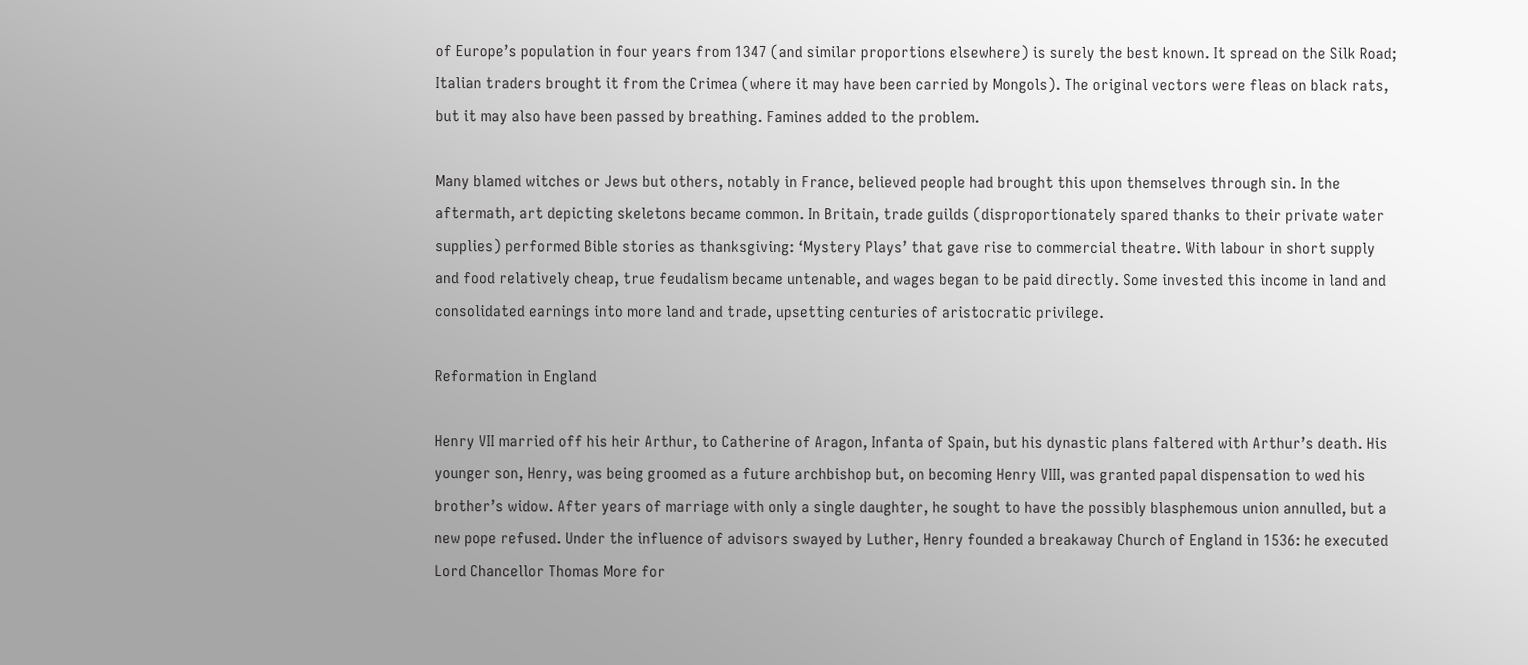of Europe’s population in four years from 1347 (and similar proportions elsewhere) is surely the best known. It spread on the Silk Road; Italian traders brought it from the Crimea (where it may have been carried by Mongols). The original vectors were fleas on black rats, but it may also have been passed by breathing. Famines added to the problem.

Many blamed witches or Jews but others, notably in France, believed people had brought this upon themselves through sin. In the aftermath, art depicting skeletons became common. In Britain, trade guilds (disproportionately spared thanks to their private water supplies) performed Bible stories as thanksgiving: ‘Mystery Plays’ that gave rise to commercial theatre. With labour in short supply and food relatively cheap, true feudalism became untenable, and wages began to be paid directly. Some invested this income in land and consolidated earnings into more land and trade, upsetting centuries of aristocratic privilege.

Reformation in England

Henry VII married off his heir Arthur, to Catherine of Aragon, Infanta of Spain, but his dynastic plans faltered with Arthur’s death. His younger son, Henry, was being groomed as a future archbishop but, on becoming Henry VIII, was granted papal dispensation to wed his brother’s widow. After years of marriage with only a single daughter, he sought to have the possibly blasphemous union annulled, but a new pope refused. Under the influence of advisors swayed by Luther, Henry founded a breakaway Church of England in 1536: he executed Lord Chancellor Thomas More for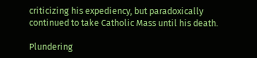criticizing his expediency, but paradoxically continued to take Catholic Mass until his death.

Plundering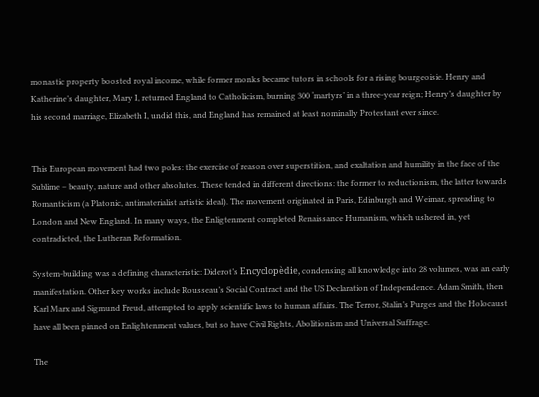monastic property boosted royal income, while former monks became tutors in schools for a rising bourgeoisie. Henry and Katherine’s daughter, Mary I, returned England to Catholicism, burning 300 ‘martyrs’ in a three-year reign; Henry’s daughter by his second marriage, Elizabeth I, undid this, and England has remained at least nominally Protestant ever since.


This European movement had two poles: the exercise of reason over superstition, and exaltation and humility in the face of the Sublime – beauty, nature and other absolutes. These tended in different directions: the former to reductionism, the latter towards Romanticism (a Platonic, antimaterialist artistic ideal). The movement originated in Paris, Edinburgh and Weimar, spreading to London and New England. In many ways, the Enligtenment completed Renaissance Humanism, which ushered in, yet contradicted, the Lutheran Reformation.

System-building was a defining characteristic: Diderot’s Encyclopèdie, condensing all knowledge into 28 volumes, was an early manifestation. Other key works include Rousseau’s Social Contract and the US Declaration of Independence. Adam Smith, then Karl Marx and Sigmund Freud, attempted to apply scientific laws to human affairs. The Terror, Stalin’s Purges and the Holocaust have all been pinned on Enlightenment values, but so have Civil Rights, Abolitionism and Universal Suffrage.

The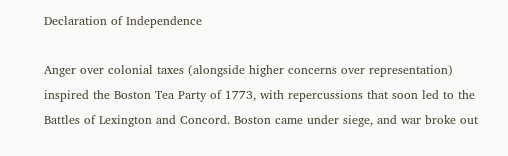Declaration of Independence

Anger over colonial taxes (alongside higher concerns over representation) inspired the Boston Tea Party of 1773, with repercussions that soon led to the Battles of Lexington and Concord. Boston came under siege, and war broke out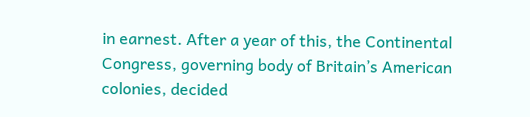in earnest. After a year of this, the Continental Congress, governing body of Britain’s American colonies, decided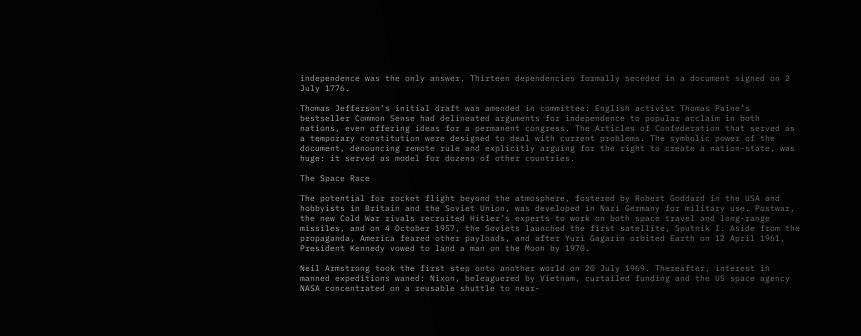independence was the only answer. Thirteen dependencies formally seceded in a document signed on 2 July 1776.

Thomas Jefferson’s initial draft was amended in committee: English activist Thomas Paine’s bestseller Common Sense had delineated arguments for independence to popular acclaim in both nations, even offering ideas for a permanent congress. The Articles of Confederation that served as a temporary constitution were designed to deal with current problems. The symbolic power of the document, denouncing remote rule and explicitly arguing for the right to create a nation-state, was huge: it served as model for dozens of other countries.

The Space Race

The potential for rocket flight beyond the atmosphere, fostered by Robert Goddard in the USA and hobbyists in Britain and the Soviet Union, was developed in Nazi Germany for military use. Postwar, the new Cold War rivals recruited Hitler’s experts to work on both space travel and long-range missiles, and on 4 October 1957, the Soviets launched the first satellite, Sputnik I. Aside from the propaganda, America feared other payloads, and after Yuri Gagarin orbited Earth on 12 April 1961, President Kennedy vowed to land a man on the Moon by 1970.

Neil Armstrong took the first step onto another world on 20 July 1969. Thereafter, interest in manned expeditions waned: Nixon, beleaguered by Vietnam, curtailed funding and the US space agency NASA concentrated on a reusable shuttle to near-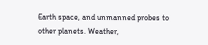Earth space, and unmanned probes to other planets. Weather,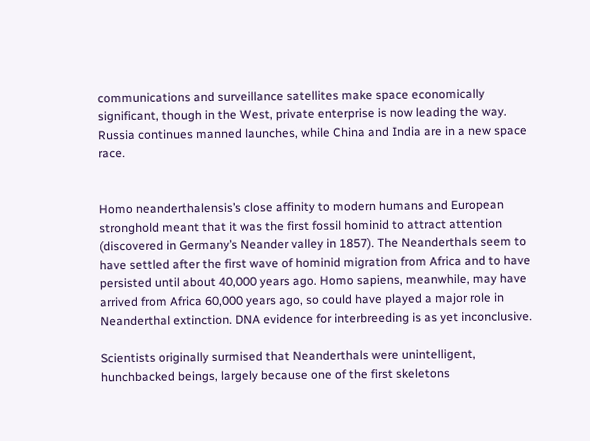communications and surveillance satellites make space economically significant, though in the West, private enterprise is now leading the way. Russia continues manned launches, while China and India are in a new space race.


Homo neanderthalensis’s close affinity to modern humans and European stronghold meant that it was the first fossil hominid to attract attention (discovered in Germany’s Neander valley in 1857). The Neanderthals seem to have settled after the first wave of hominid migration from Africa and to have persisted until about 40,000 years ago. Homo sapiens, meanwhile, may have arrived from Africa 60,000 years ago, so could have played a major role in Neanderthal extinction. DNA evidence for interbreeding is as yet inconclusive.

Scientists originally surmised that Neanderthals were unintelligent, hunchbacked beings, largely because one of the first skeletons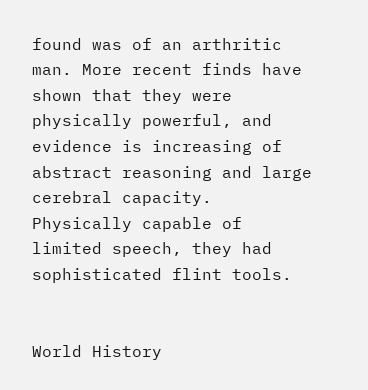found was of an arthritic man. More recent finds have shown that they were physically powerful, and evidence is increasing of abstract reasoning and large cerebral capacity. Physically capable of limited speech, they had sophisticated flint tools.


World History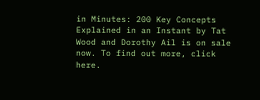in Minutes: 200 Key Concepts Explained in an Instant by Tat Wood and Dorothy Ail is on sale now. To find out more, click here.